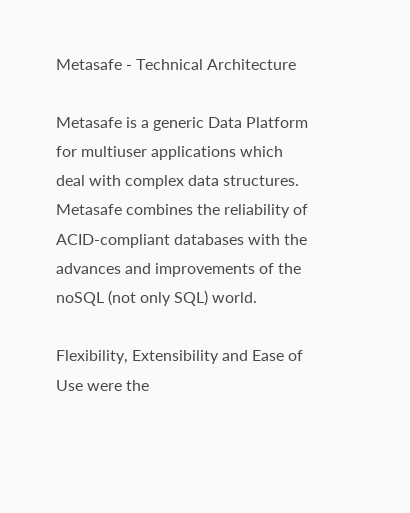Metasafe - Technical Architecture

Metasafe is a generic Data Platform for multiuser applications which deal with complex data structures. Metasafe combines the reliability of ACID-compliant databases with the advances and improvements of the noSQL (not only SQL) world.

Flexibility, Extensibility and Ease of Use were the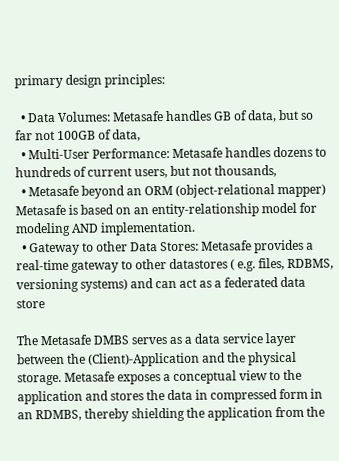primary design principles:

  • Data Volumes: Metasafe handles GB of data, but so far not 100GB of data,
  • Multi-User Performance: Metasafe handles dozens to hundreds of current users, but not thousands,
  • Metasafe beyond an ORM (object-relational mapper) Metasafe is based on an entity-relationship model for modeling AND implementation.
  • Gateway to other Data Stores: Metasafe provides a real-time gateway to other datastores ( e.g. files, RDBMS, versioning systems) and can act as a federated data store

The Metasafe DMBS serves as a data service layer between the (Client)-Application and the physical storage. Metasafe exposes a conceptual view to the application and stores the data in compressed form in an RDMBS, thereby shielding the application from the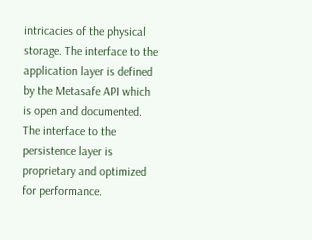intricacies of the physical storage. The interface to the application layer is defined by the Metasafe API which is open and documented. The interface to the persistence layer is proprietary and optimized for performance.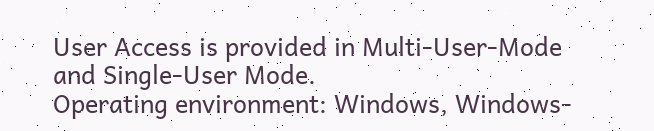User Access is provided in Multi-User-Mode and Single-User Mode.
Operating environment: Windows, Windows-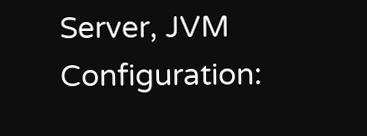Server, JVM
Configuration: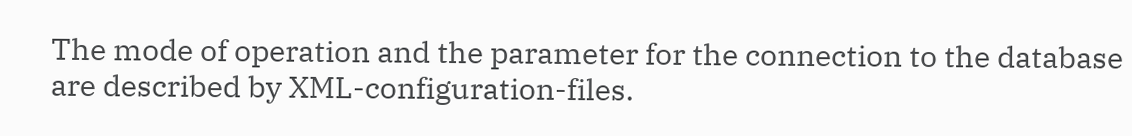The mode of operation and the parameter for the connection to the database are described by XML-configuration-files.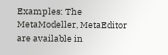Examples: The MetaModeller, MetaEditor are available in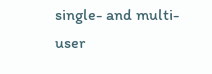single- and multi-user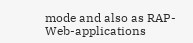mode and also as RAP-Web-applications